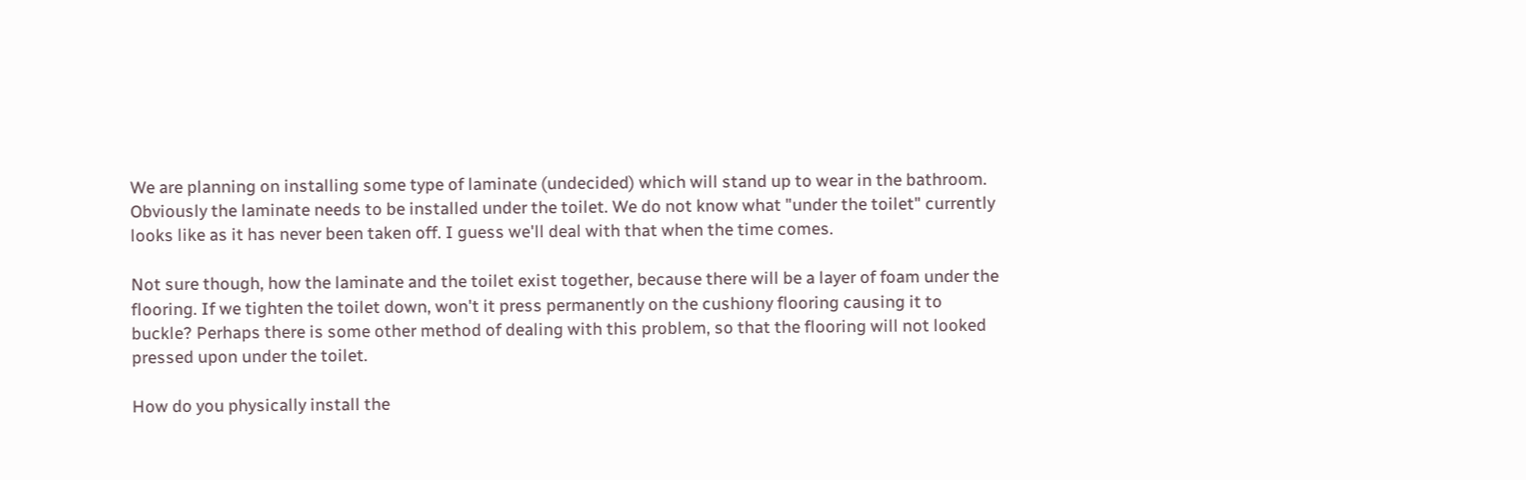We are planning on installing some type of laminate (undecided) which will stand up to wear in the bathroom.
Obviously the laminate needs to be installed under the toilet. We do not know what "under the toilet" currently looks like as it has never been taken off. I guess we'll deal with that when the time comes.

Not sure though, how the laminate and the toilet exist together, because there will be a layer of foam under the flooring. If we tighten the toilet down, won't it press permanently on the cushiony flooring causing it to buckle? Perhaps there is some other method of dealing with this problem, so that the flooring will not looked pressed upon under the toilet.

How do you physically install the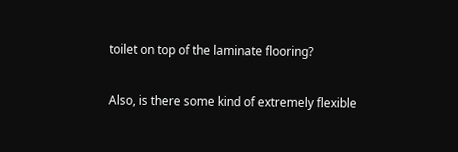toilet on top of the laminate flooring?

Also, is there some kind of extremely flexible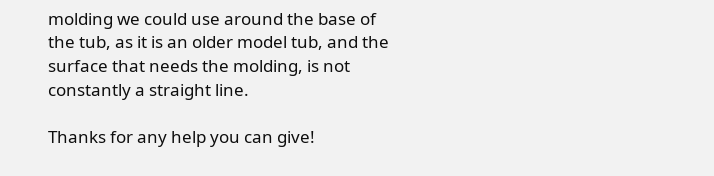molding we could use around the base of the tub, as it is an older model tub, and the surface that needs the molding, is not constantly a straight line.

Thanks for any help you can give!